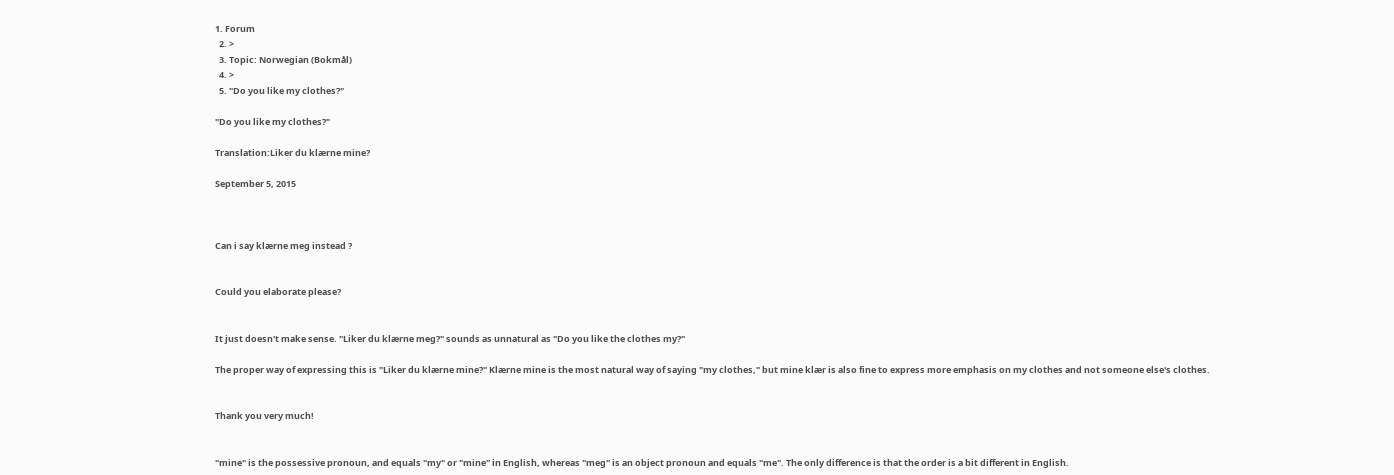1. Forum
  2. >
  3. Topic: Norwegian (Bokmål)
  4. >
  5. "Do you like my clothes?"

"Do you like my clothes?"

Translation:Liker du klærne mine?

September 5, 2015



Can i say klærne meg instead ?


Could you elaborate please?


It just doesn't make sense. "Liker du klærne meg?" sounds as unnatural as "Do you like the clothes my?"

The proper way of expressing this is "Liker du klærne mine?" Klærne mine is the most natural way of saying "my clothes," but mine klær is also fine to express more emphasis on my clothes and not someone else's clothes.


Thank you very much!


"mine" is the possessive pronoun, and equals "my" or "mine" in English, whereas "meg" is an object pronoun and equals "me". The only difference is that the order is a bit different in English.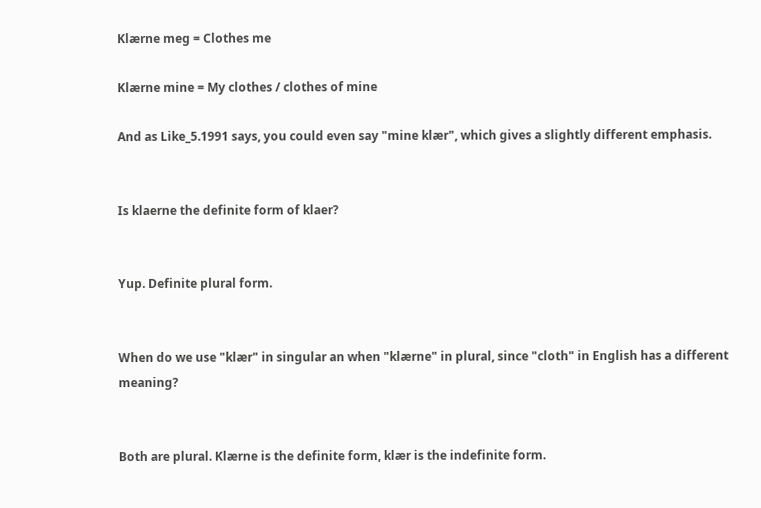Klærne meg = Clothes me

Klærne mine = My clothes / clothes of mine

And as Like_5.1991 says, you could even say "mine klær", which gives a slightly different emphasis.


Is klaerne the definite form of klaer?


Yup. Definite plural form.


When do we use "klær" in singular an when "klærne" in plural, since "cloth" in English has a different meaning?


Both are plural. Klærne is the definite form, klær is the indefinite form.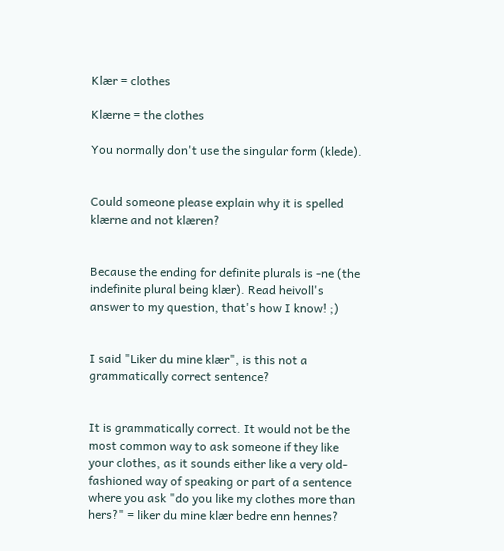Klær = clothes

Klærne = the clothes

You normally don't use the singular form (klede).


Could someone please explain why it is spelled klærne and not klæren?


Because the ending for definite plurals is -ne (the indefinite plural being klær). Read heivoll's answer to my question, that's how I know! ;)


I said "Liker du mine klær", is this not a grammatically correct sentence?


It is grammatically correct. It would not be the most common way to ask someone if they like your clothes, as it sounds either like a very old-fashioned way of speaking or part of a sentence where you ask "do you like my clothes more than hers?" = liker du mine klær bedre enn hennes?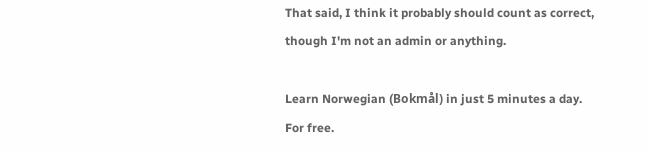That said, I think it probably should count as correct, though I'm not an admin or anything.

Learn Norwegian (Bokmål) in just 5 minutes a day. For free.